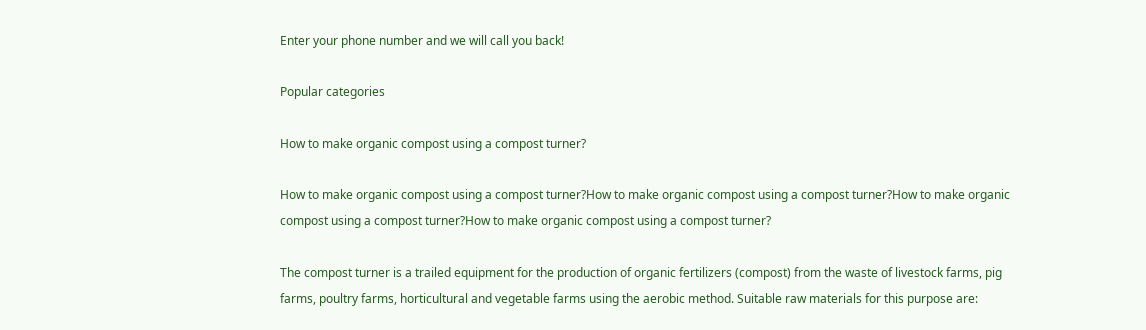Enter your phone number and we will call you back!

Popular categories

How to make organic compost using a compost turner?

How to make organic compost using a compost turner?How to make organic compost using a compost turner?How to make organic compost using a compost turner?How to make organic compost using a compost turner?

The compost turner is a trailed equipment for the production of organic fertilizers (compost) from the waste of livestock farms, pig farms, poultry farms, horticultural and vegetable farms using the aerobic method. Suitable raw materials for this purpose are: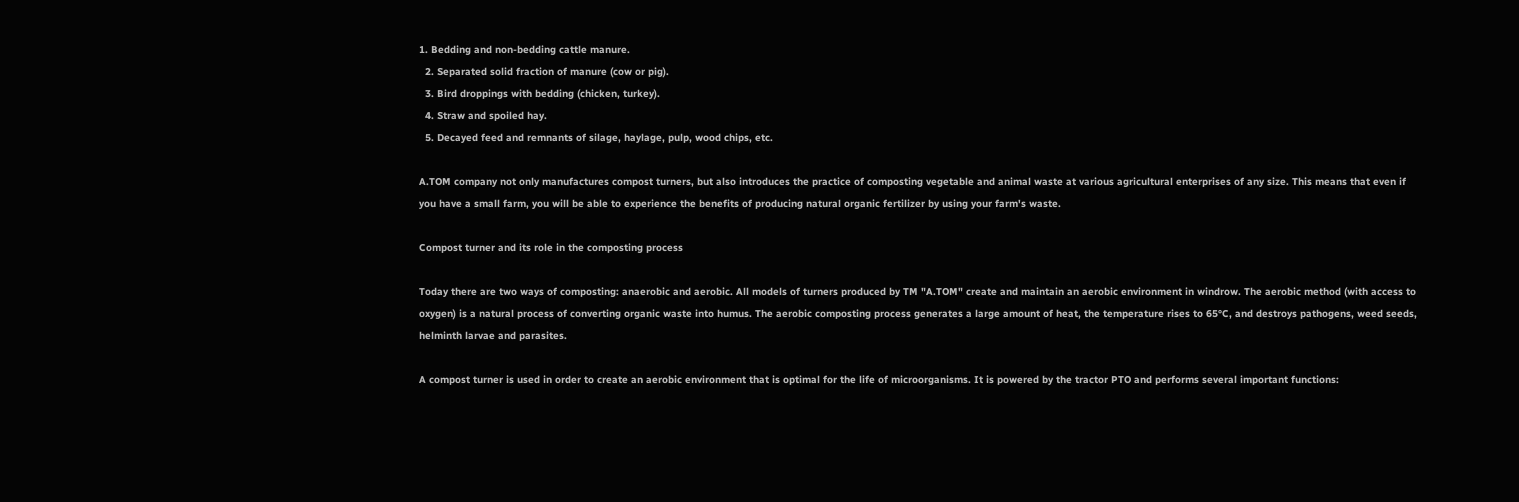1. Bedding and non-bedding cattle manure.
  2. Separated solid fraction of manure (cow or pig).
  3. Bird droppings with bedding (chicken, turkey).
  4. Straw and spoiled hay.
  5. Decayed feed and remnants of silage, haylage, pulp, wood chips, etc.

A.TOM company not only manufactures compost turners, but also introduces the practice of composting vegetable and animal waste at various agricultural enterprises of any size. This means that even if you have a small farm, you will be able to experience the benefits of producing natural organic fertilizer by using your farm's waste.

Compost turner and its role in the composting process

Today there are two ways of composting: anaerobic and aerobic. All models of turners produced by TM "A.TOM" create and maintain an aerobic environment in windrow. The aerobic method (with access to oxygen) is a natural process of converting organic waste into humus. The aerobic composting process generates a large amount of heat, the temperature rises to 65°C, and destroys pathogens, weed seeds, helminth larvae and parasites.

A compost turner is used in order to create an aerobic environment that is optimal for the life of microorganisms. It is powered by the tractor PTO and performs several important functions: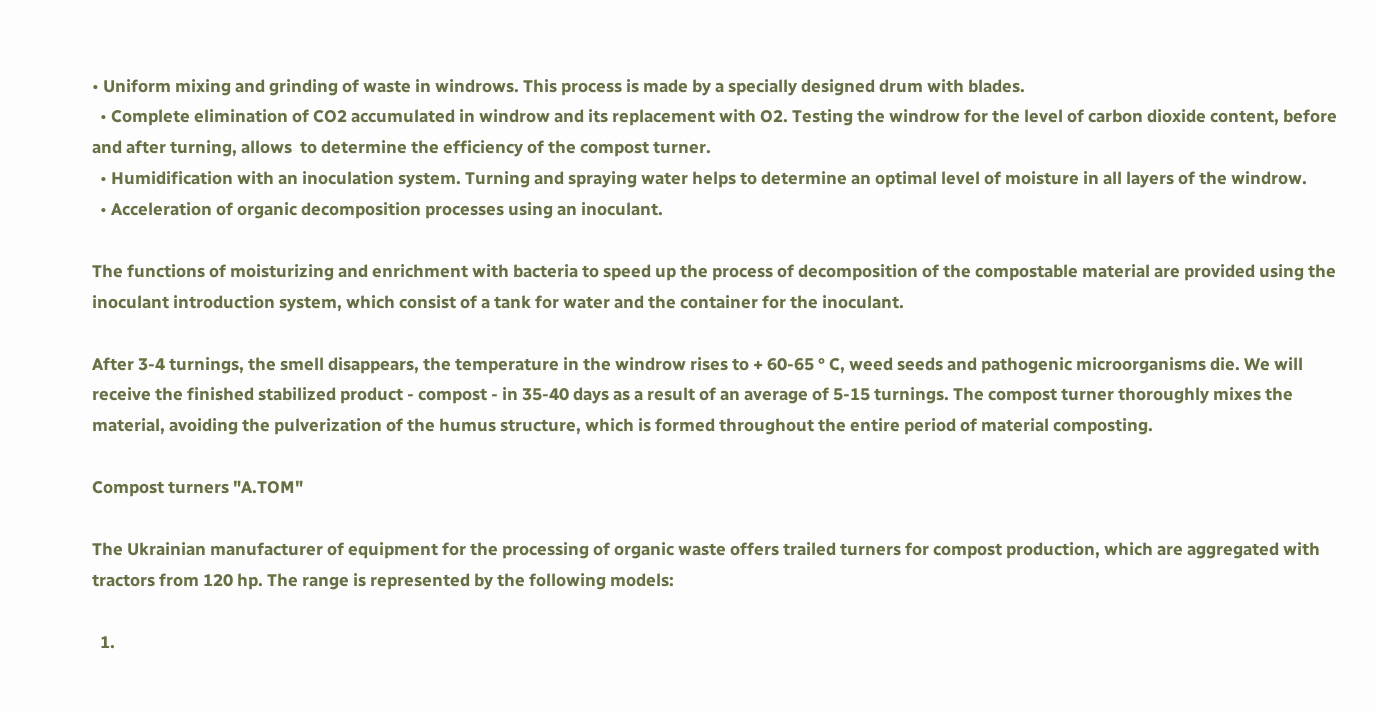• Uniform mixing and grinding of waste in windrows. This process is made by a specially designed drum with blades.
  • Complete elimination of CO2 accumulated in windrow and its replacement with O2. Testing the windrow for the level of carbon dioxide content, before and after turning, allows  to determine the efficiency of the compost turner.
  • Humidification with an inoculation system. Turning and spraying water helps to determine an optimal level of moisture in all layers of the windrow.
  • Acceleration of organic decomposition processes using an inoculant.

The functions of moisturizing and enrichment with bacteria to speed up the process of decomposition of the compostable material are provided using the inoculant introduction system, which consist of a tank for water and the container for the inoculant.

After 3-4 turnings, the smell disappears, the temperature in the windrow rises to + 60-65 ° C, weed seeds and pathogenic microorganisms die. We will receive the finished stabilized product - compost - in 35-40 days as a result of an average of 5-15 turnings. The compost turner thoroughly mixes the material, avoiding the pulverization of the humus structure, which is formed throughout the entire period of material composting.

Compost turners "A.TOM"

The Ukrainian manufacturer of equipment for the processing of organic waste offers trailed turners for compost production, which are aggregated with tractors from 120 hp. The range is represented by the following models:

  1.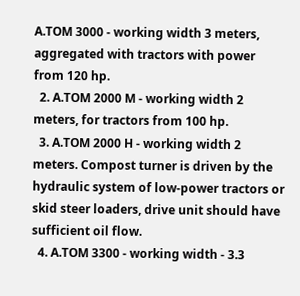A.TOM 3000 - working width 3 meters, aggregated with tractors with power from 120 hp.
  2. A.TOM 2000 M - working width 2 meters, for tractors from 100 hp.
  3. A.TOM 2000 H - working width 2 meters. Compost turner is driven by the hydraulic system of low-power tractors or skid steer loaders, drive unit should have sufficient oil flow.
  4. A.TOM 3300 - working width - 3.3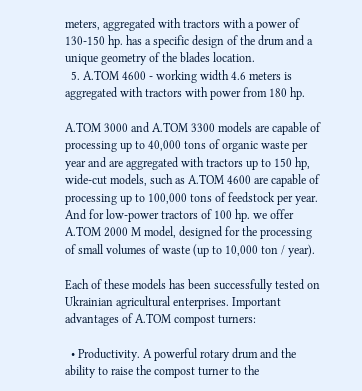meters, aggregated with tractors with a power of 130-150 hp. has a specific design of the drum and a unique geometry of the blades location.
  5. A.TOM 4600 - working width 4.6 meters is aggregated with tractors with power from 180 hp.

A.TOM 3000 and A.TOM 3300 models are capable of processing up to 40,000 tons of organic waste per year and are aggregated with tractors up to 150 hp, wide-cut models, such as A.TOM 4600 are capable of processing up to 100,000 tons of feedstock per year. And for low-power tractors of 100 hp. we offer A.TOM 2000 M model, designed for the processing of small volumes of waste (up to 10,000 ton / year).

Each of these models has been successfully tested on Ukrainian agricultural enterprises. Important advantages of A.TOM compost turners:

  • Productivity. A powerful rotary drum and the ability to raise the compost turner to the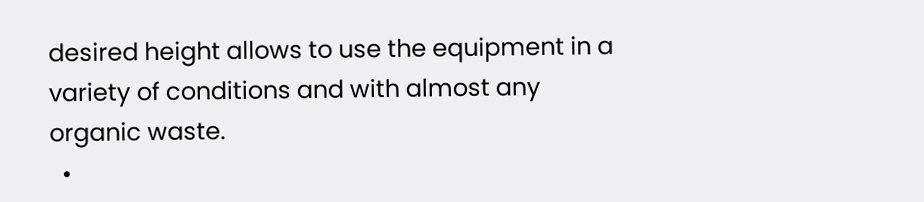desired height allows to use the equipment in a variety of conditions and with almost any organic waste.
  •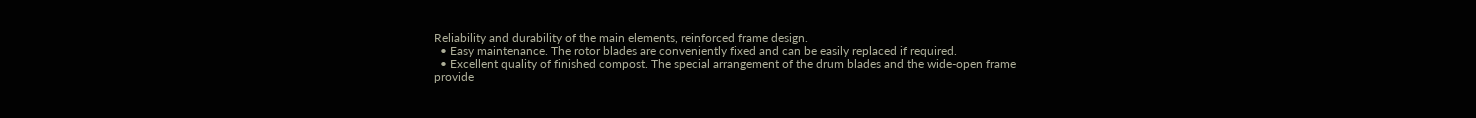Reliability and durability of the main elements, reinforced frame design.
  • Easy maintenance. The rotor blades are conveniently fixed and can be easily replaced if required.
  • Excellent quality of finished compost. The special arrangement of the drum blades and the wide-open frame provide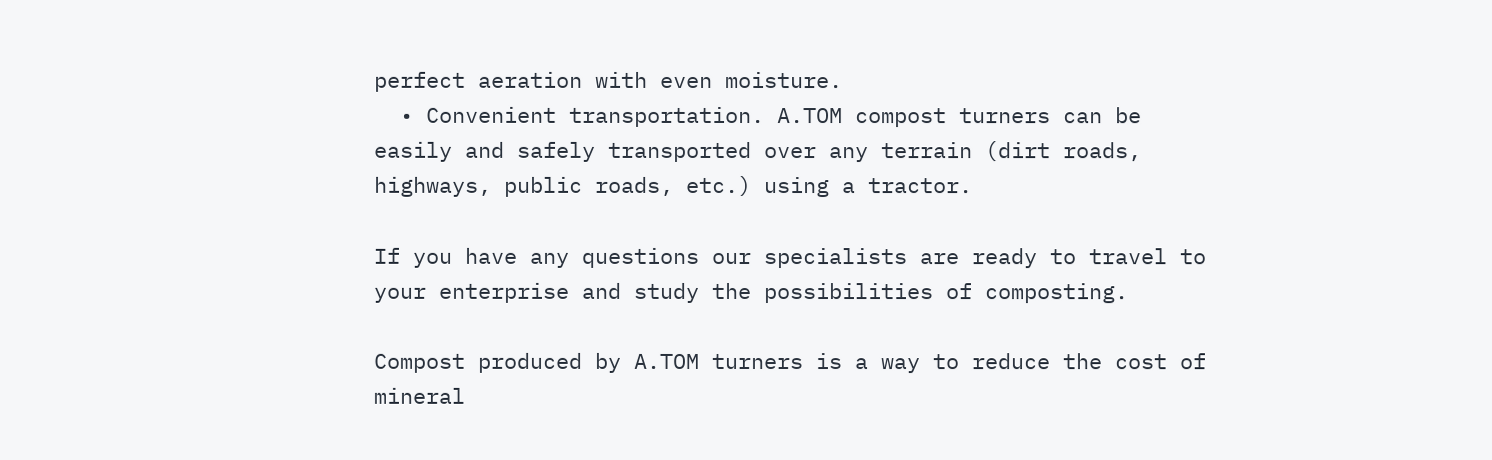perfect aeration with even moisture.
  • Convenient transportation. A.TOM compost turners can be easily and safely transported over any terrain (dirt roads, highways, public roads, etc.) using a tractor.

If you have any questions our specialists are ready to travel to your enterprise and study the possibilities of composting.

Compost produced by A.TOM turners is a way to reduce the cost of mineral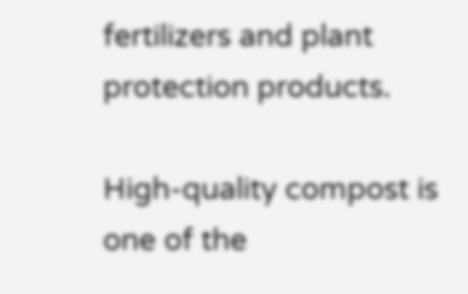fertilizers and plant protection products.

High-quality compost is one of the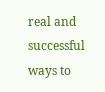real and successful ways to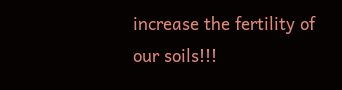increase the fertility of our soils!!!